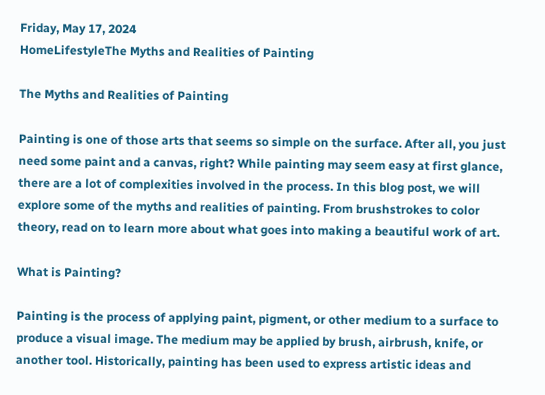Friday, May 17, 2024
HomeLifestyleThe Myths and Realities of Painting

The Myths and Realities of Painting

Painting is one of those arts that seems so simple on the surface. After all, you just need some paint and a canvas, right? While painting may seem easy at first glance, there are a lot of complexities involved in the process. In this blog post, we will explore some of the myths and realities of painting. From brushstrokes to color theory, read on to learn more about what goes into making a beautiful work of art.

What is Painting?

Painting is the process of applying paint, pigment, or other medium to a surface to produce a visual image. The medium may be applied by brush, airbrush, knife, or another tool. Historically, painting has been used to express artistic ideas and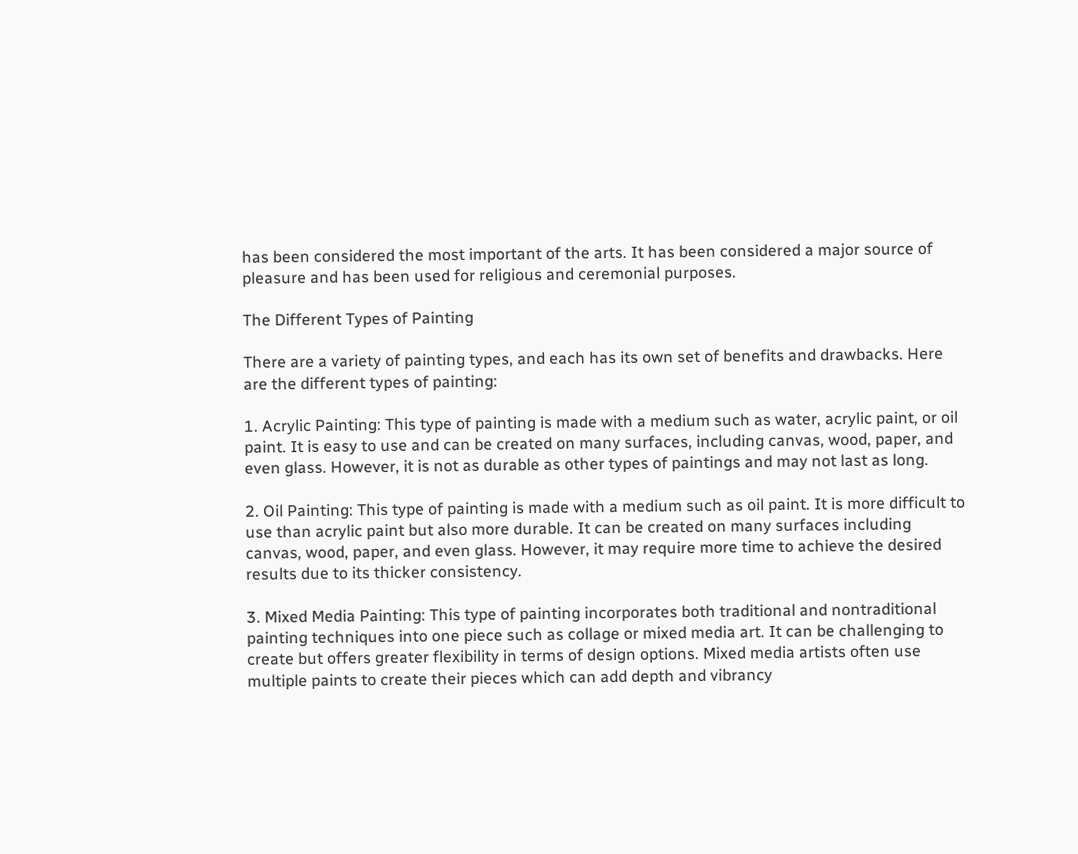has been considered the most important of the arts. It has been considered a major source of pleasure and has been used for religious and ceremonial purposes.

The Different Types of Painting

There are a variety of painting types, and each has its own set of benefits and drawbacks. Here are the different types of painting:

1. Acrylic Painting: This type of painting is made with a medium such as water, acrylic paint, or oil paint. It is easy to use and can be created on many surfaces, including canvas, wood, paper, and even glass. However, it is not as durable as other types of paintings and may not last as long.

2. Oil Painting: This type of painting is made with a medium such as oil paint. It is more difficult to use than acrylic paint but also more durable. It can be created on many surfaces including canvas, wood, paper, and even glass. However, it may require more time to achieve the desired results due to its thicker consistency.

3. Mixed Media Painting: This type of painting incorporates both traditional and nontraditional painting techniques into one piece such as collage or mixed media art. It can be challenging to create but offers greater flexibility in terms of design options. Mixed media artists often use multiple paints to create their pieces which can add depth and vibrancy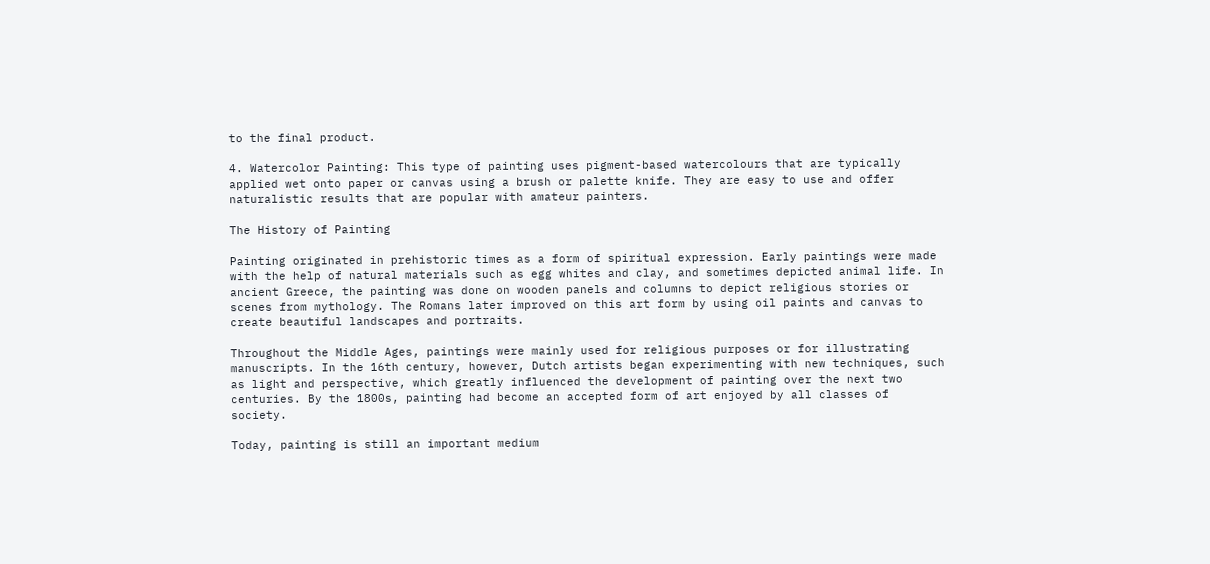to the final product.

4. Watercolor Painting: This type of painting uses pigment-based watercolours that are typically applied wet onto paper or canvas using a brush or palette knife. They are easy to use and offer naturalistic results that are popular with amateur painters.

The History of Painting

Painting originated in prehistoric times as a form of spiritual expression. Early paintings were made with the help of natural materials such as egg whites and clay, and sometimes depicted animal life. In ancient Greece, the painting was done on wooden panels and columns to depict religious stories or scenes from mythology. The Romans later improved on this art form by using oil paints and canvas to create beautiful landscapes and portraits.

Throughout the Middle Ages, paintings were mainly used for religious purposes or for illustrating manuscripts. In the 16th century, however, Dutch artists began experimenting with new techniques, such as light and perspective, which greatly influenced the development of painting over the next two centuries. By the 1800s, painting had become an accepted form of art enjoyed by all classes of society.

Today, painting is still an important medium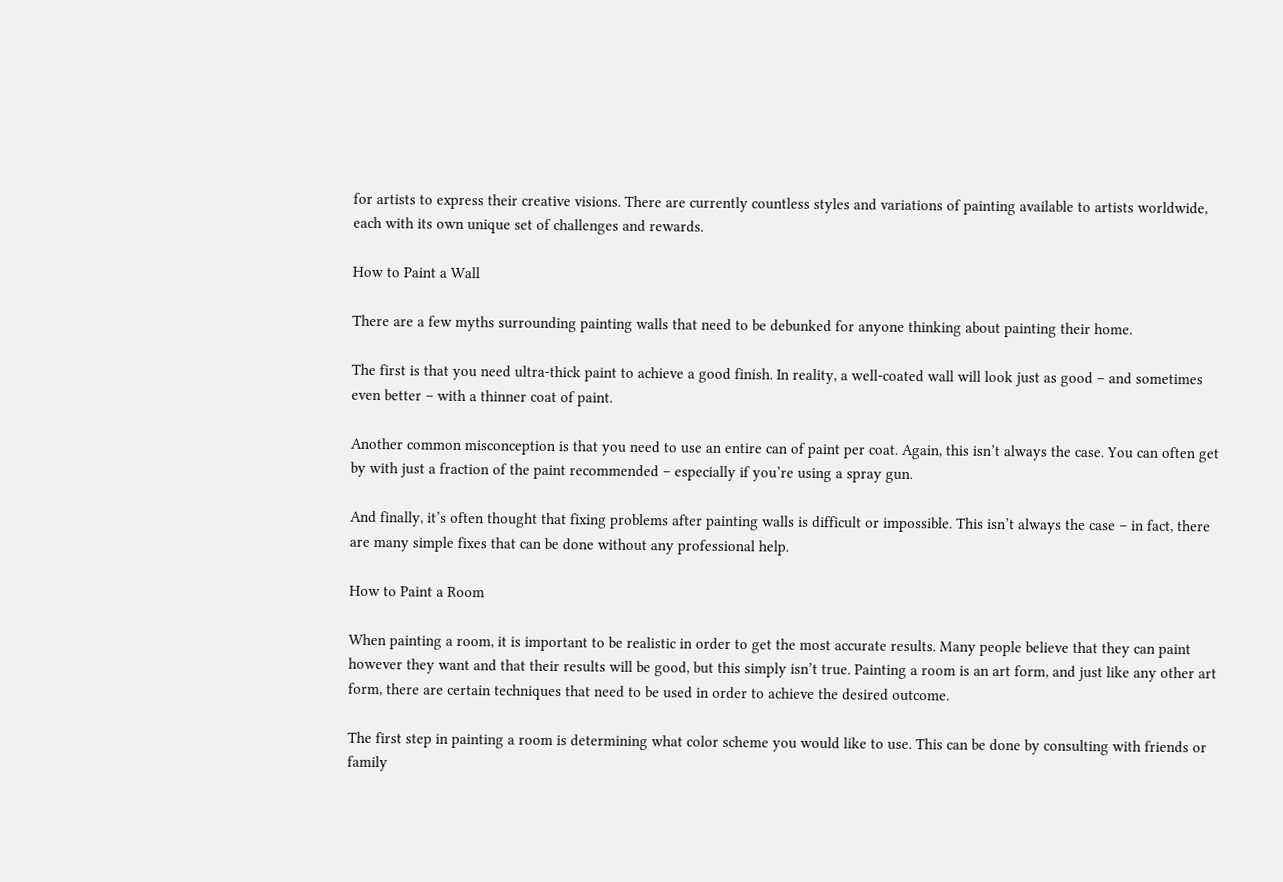for artists to express their creative visions. There are currently countless styles and variations of painting available to artists worldwide, each with its own unique set of challenges and rewards.

How to Paint a Wall

There are a few myths surrounding painting walls that need to be debunked for anyone thinking about painting their home.

The first is that you need ultra-thick paint to achieve a good finish. In reality, a well-coated wall will look just as good – and sometimes even better – with a thinner coat of paint.

Another common misconception is that you need to use an entire can of paint per coat. Again, this isn’t always the case. You can often get by with just a fraction of the paint recommended – especially if you’re using a spray gun.

And finally, it’s often thought that fixing problems after painting walls is difficult or impossible. This isn’t always the case – in fact, there are many simple fixes that can be done without any professional help.

How to Paint a Room

When painting a room, it is important to be realistic in order to get the most accurate results. Many people believe that they can paint however they want and that their results will be good, but this simply isn’t true. Painting a room is an art form, and just like any other art form, there are certain techniques that need to be used in order to achieve the desired outcome.

The first step in painting a room is determining what color scheme you would like to use. This can be done by consulting with friends or family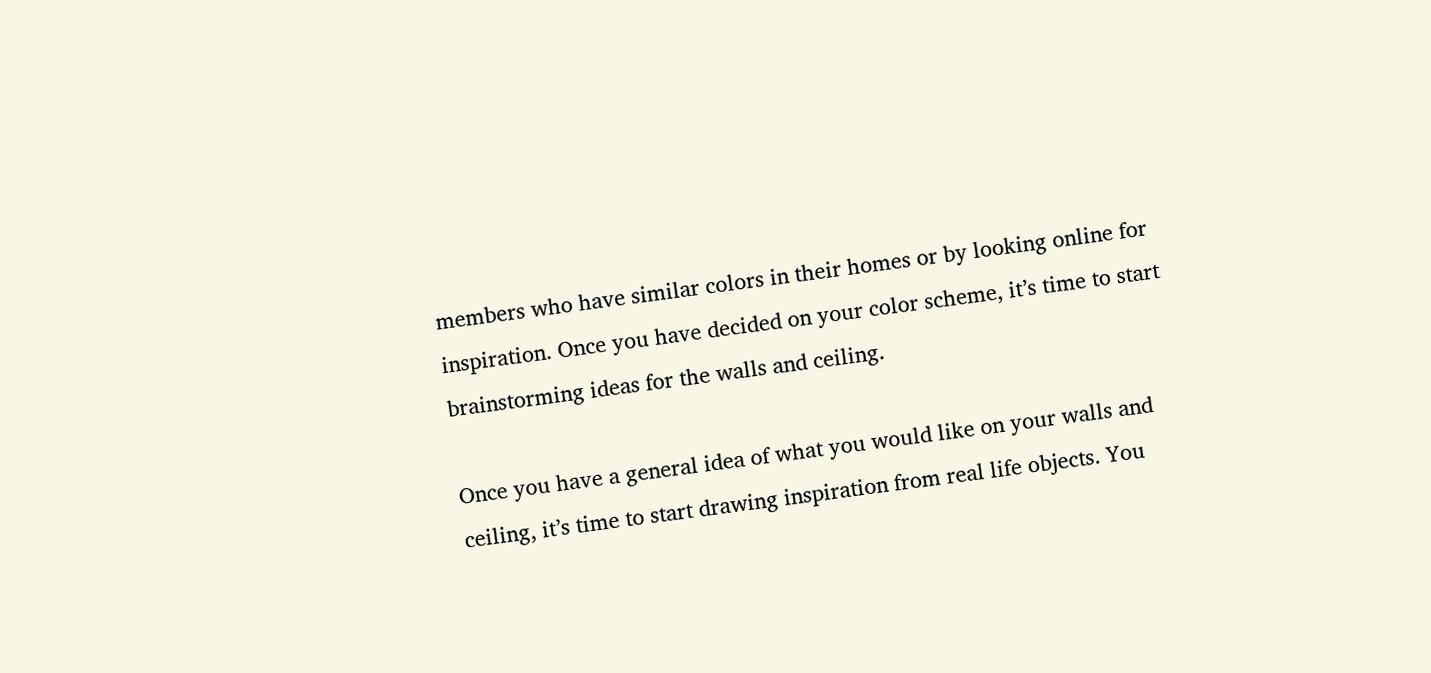members who have similar colors in their homes or by looking online for inspiration. Once you have decided on your color scheme, it’s time to start brainstorming ideas for the walls and ceiling.

Once you have a general idea of what you would like on your walls and ceiling, it’s time to start drawing inspiration from real life objects. You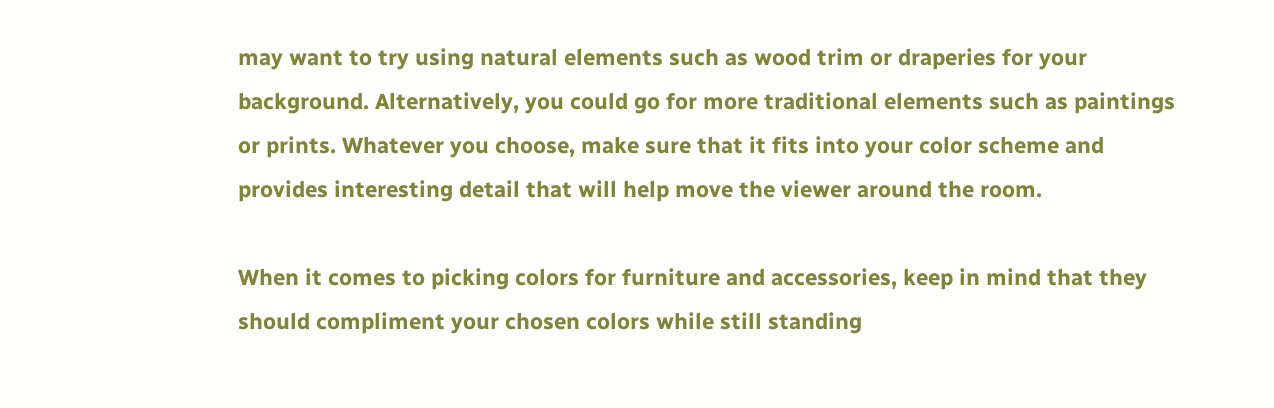may want to try using natural elements such as wood trim or draperies for your background. Alternatively, you could go for more traditional elements such as paintings or prints. Whatever you choose, make sure that it fits into your color scheme and provides interesting detail that will help move the viewer around the room.

When it comes to picking colors for furniture and accessories, keep in mind that they should compliment your chosen colors while still standing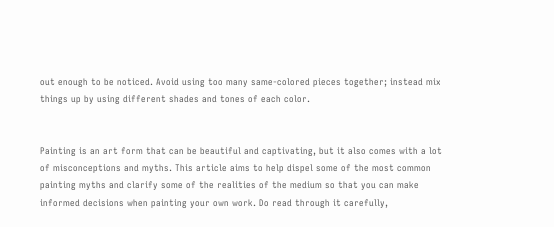out enough to be noticed. Avoid using too many same-colored pieces together; instead mix things up by using different shades and tones of each color.


Painting is an art form that can be beautiful and captivating, but it also comes with a lot of misconceptions and myths. This article aims to help dispel some of the most common painting myths and clarify some of the realities of the medium so that you can make informed decisions when painting your own work. Do read through it carefully,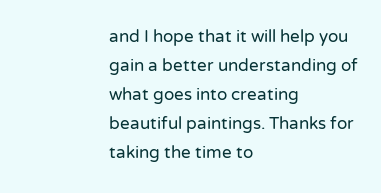and I hope that it will help you gain a better understanding of what goes into creating beautiful paintings. Thanks for taking the time to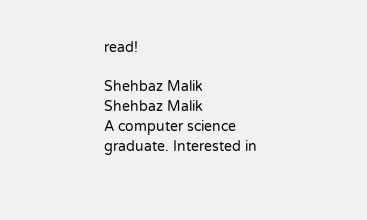read!

Shehbaz Malik
Shehbaz Malik
A computer science graduate. Interested in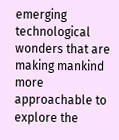emerging technological wonders that are making mankind more approachable to explore the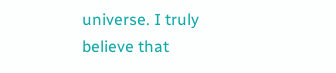universe. I truly believe that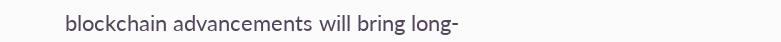blockchain advancements will bring long-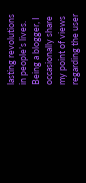lasting revolutions in people’s lives. Being a blogger, I occasionally share my point of views regarding the user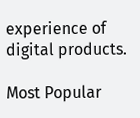experience of digital products.

Most Popular